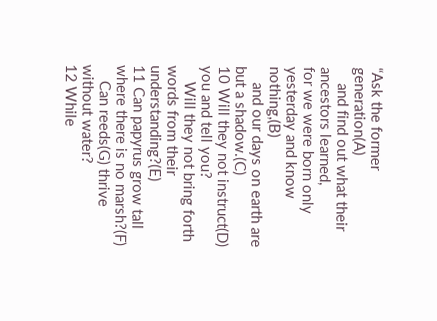“Ask the former generation(A)
    and find out what their ancestors learned,
for we were born only yesterday and know nothing,(B)
    and our days on earth are but a shadow.(C)
10 Will they not instruct(D) you and tell you?
    Will they not bring forth words from their understanding?(E)
11 Can papyrus grow tall where there is no marsh?(F)
    Can reeds(G) thrive without water?
12 While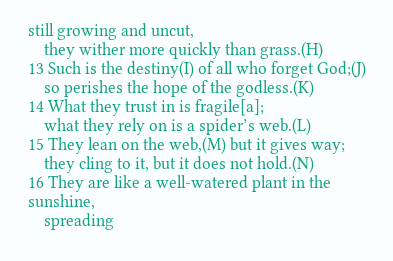still growing and uncut,
    they wither more quickly than grass.(H)
13 Such is the destiny(I) of all who forget God;(J)
    so perishes the hope of the godless.(K)
14 What they trust in is fragile[a];
    what they rely on is a spider’s web.(L)
15 They lean on the web,(M) but it gives way;
    they cling to it, but it does not hold.(N)
16 They are like a well-watered plant in the sunshine,
    spreading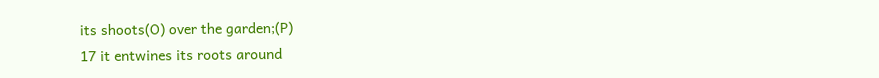its shoots(O) over the garden;(P)
17 it entwines its roots around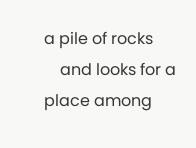a pile of rocks
    and looks for a place among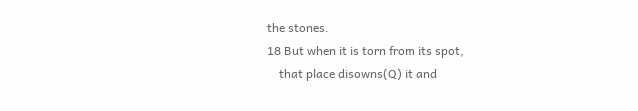the stones.
18 But when it is torn from its spot,
    that place disowns(Q) it and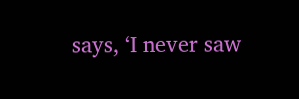says, ‘I never saw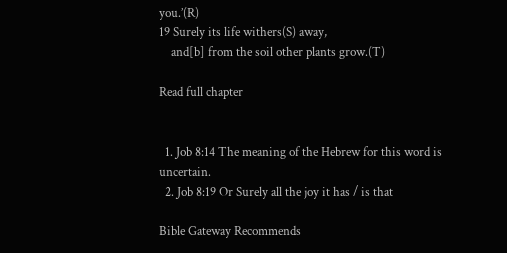you.’(R)
19 Surely its life withers(S) away,
    and[b] from the soil other plants grow.(T)

Read full chapter


  1. Job 8:14 The meaning of the Hebrew for this word is uncertain.
  2. Job 8:19 Or Surely all the joy it has / is that

Bible Gateway Recommends